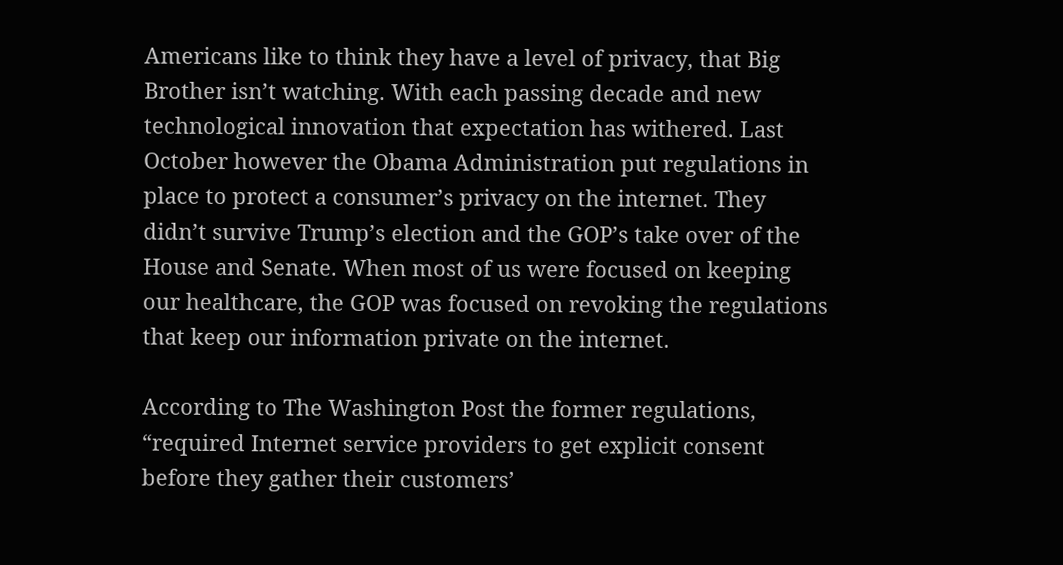Americans like to think they have a level of privacy, that Big Brother isn’t watching. With each passing decade and new technological innovation that expectation has withered. Last October however the Obama Administration put regulations in place to protect a consumer’s privacy on the internet. They didn’t survive Trump’s election and the GOP’s take over of the House and Senate. When most of us were focused on keeping our healthcare, the GOP was focused on revoking the regulations that keep our information private on the internet.

According to The Washington Post the former regulations, “required Internet service providers to get explicit consent before they gather their customers’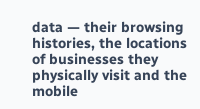data — their browsing histories, the locations of businesses they physically visit and the mobile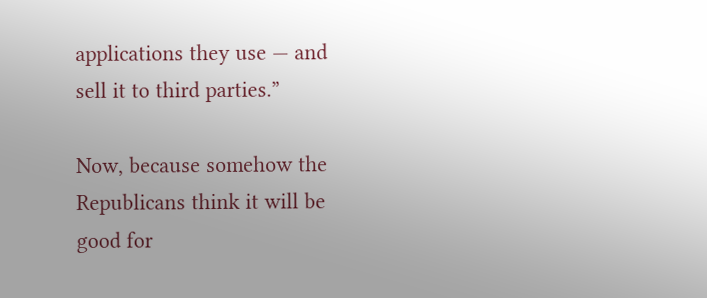applications they use — and sell it to third parties.”

Now, because somehow the Republicans think it will be good for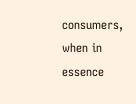consumers, when in essence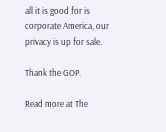all it is good for is corporate America, our privacy is up for sale.

Thank the GOP.

Read more at The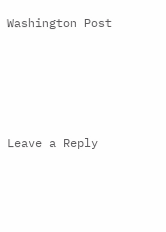Washington Post




Leave a Reply